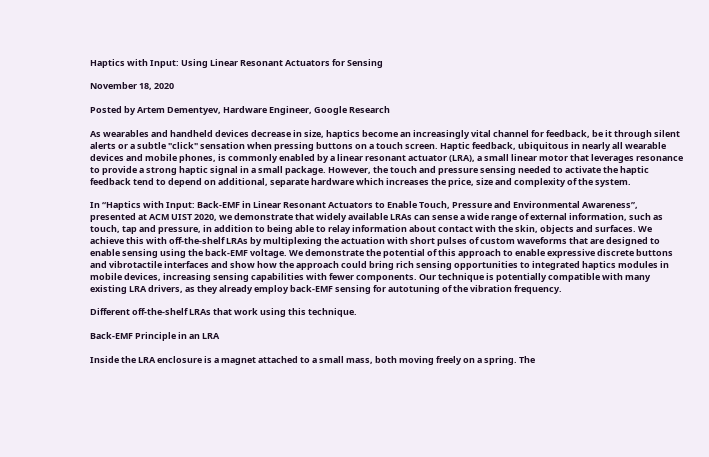Haptics with Input: Using Linear Resonant Actuators for Sensing

November 18, 2020

Posted by Artem Dementyev, Hardware Engineer, Google Research

As wearables and handheld devices decrease in size, haptics become an increasingly vital channel for feedback, be it through silent alerts or a subtle "click" sensation when pressing buttons on a touch screen. Haptic feedback, ubiquitous in nearly all wearable devices and mobile phones, is commonly enabled by a linear resonant actuator (LRA), a small linear motor that leverages resonance to provide a strong haptic signal in a small package. However, the touch and pressure sensing needed to activate the haptic feedback tend to depend on additional, separate hardware which increases the price, size and complexity of the system.

In “Haptics with Input: Back-EMF in Linear Resonant Actuators to Enable Touch, Pressure and Environmental Awareness”, presented at ACM UIST 2020, we demonstrate that widely available LRAs can sense a wide range of external information, such as touch, tap and pressure, in addition to being able to relay information about contact with the skin, objects and surfaces. We achieve this with off-the-shelf LRAs by multiplexing the actuation with short pulses of custom waveforms that are designed to enable sensing using the back-EMF voltage. We demonstrate the potential of this approach to enable expressive discrete buttons and vibrotactile interfaces and show how the approach could bring rich sensing opportunities to integrated haptics modules in mobile devices, increasing sensing capabilities with fewer components. Our technique is potentially compatible with many existing LRA drivers, as they already employ back-EMF sensing for autotuning of the vibration frequency.

Different off-the-shelf LRAs that work using this technique.

Back-EMF Principle in an LRA

Inside the LRA enclosure is a magnet attached to a small mass, both moving freely on a spring. The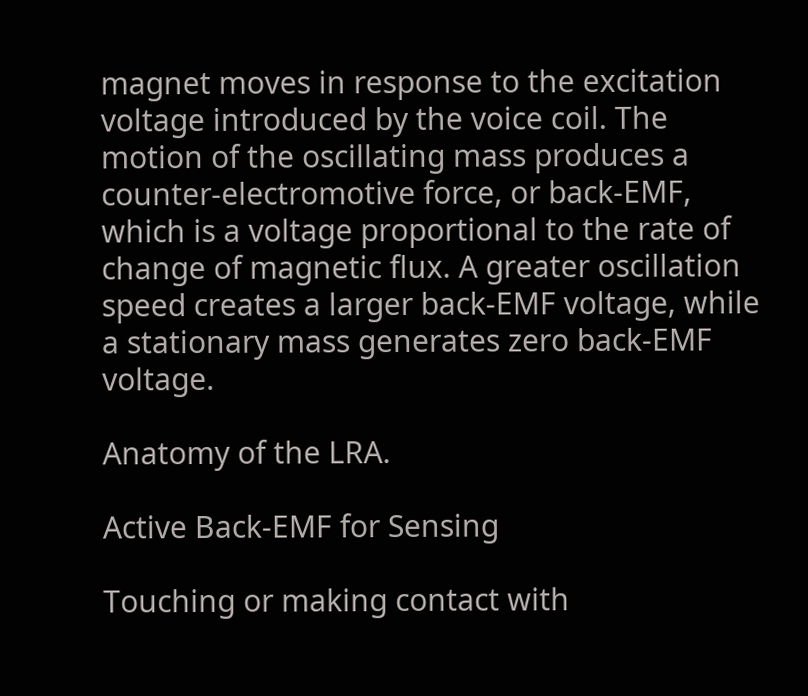magnet moves in response to the excitation voltage introduced by the voice coil. The motion of the oscillating mass produces a counter-electromotive force, or back-EMF, which is a voltage proportional to the rate of change of magnetic flux. A greater oscillation speed creates a larger back-EMF voltage, while a stationary mass generates zero back-EMF voltage.

Anatomy of the LRA.

Active Back-EMF for Sensing

Touching or making contact with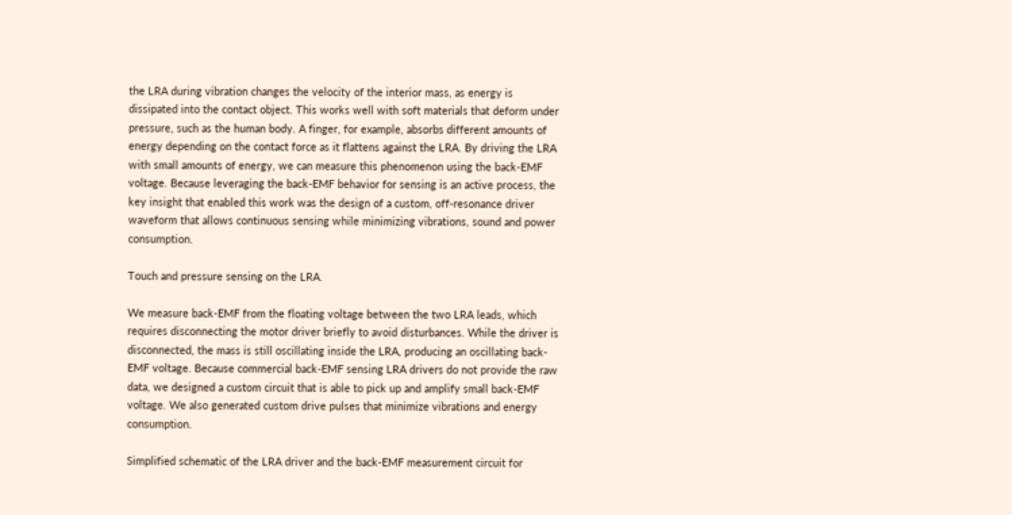the LRA during vibration changes the velocity of the interior mass, as energy is dissipated into the contact object. This works well with soft materials that deform under pressure, such as the human body. A finger, for example, absorbs different amounts of energy depending on the contact force as it flattens against the LRA. By driving the LRA with small amounts of energy, we can measure this phenomenon using the back-EMF voltage. Because leveraging the back-EMF behavior for sensing is an active process, the key insight that enabled this work was the design of a custom, off-resonance driver waveform that allows continuous sensing while minimizing vibrations, sound and power consumption.

Touch and pressure sensing on the LRA.

We measure back-EMF from the floating voltage between the two LRA leads, which requires disconnecting the motor driver briefly to avoid disturbances. While the driver is disconnected, the mass is still oscillating inside the LRA, producing an oscillating back-EMF voltage. Because commercial back-EMF sensing LRA drivers do not provide the raw data, we designed a custom circuit that is able to pick up and amplify small back-EMF voltage. We also generated custom drive pulses that minimize vibrations and energy consumption.

Simplified schematic of the LRA driver and the back-EMF measurement circuit for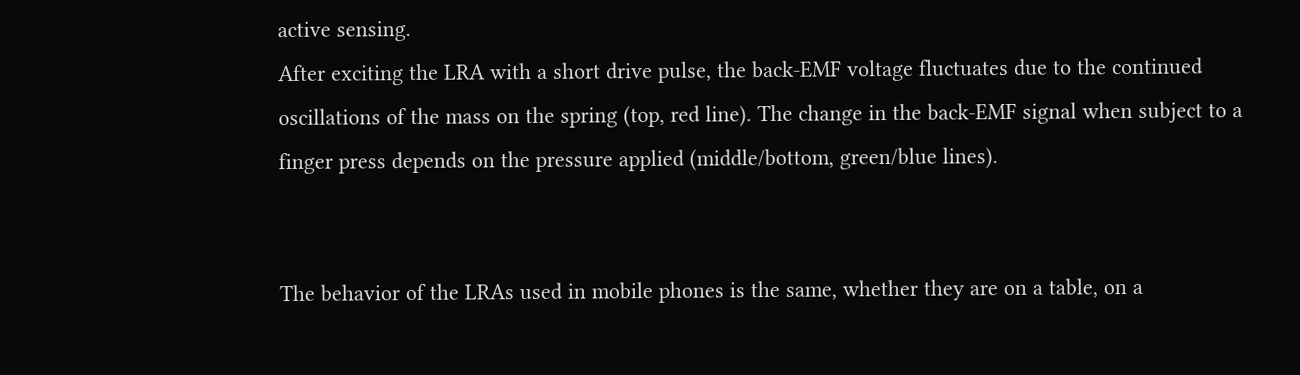active sensing.
After exciting the LRA with a short drive pulse, the back-EMF voltage fluctuates due to the continued oscillations of the mass on the spring (top, red line). The change in the back-EMF signal when subject to a finger press depends on the pressure applied (middle/bottom, green/blue lines).


The behavior of the LRAs used in mobile phones is the same, whether they are on a table, on a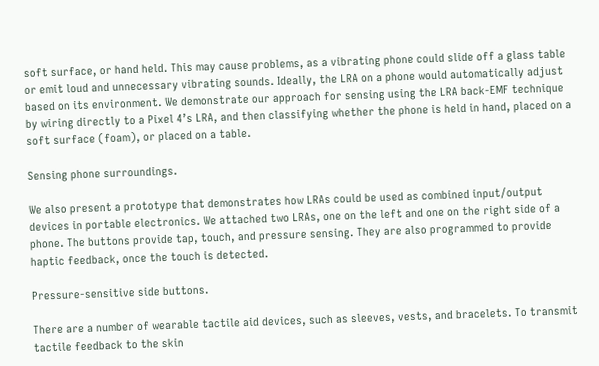soft surface, or hand held. This may cause problems, as a vibrating phone could slide off a glass table or emit loud and unnecessary vibrating sounds. Ideally, the LRA on a phone would automatically adjust based on its environment. We demonstrate our approach for sensing using the LRA back-EMF technique by wiring directly to a Pixel 4’s LRA, and then classifying whether the phone is held in hand, placed on a soft surface (foam), or placed on a table.

Sensing phone surroundings.

We also present a prototype that demonstrates how LRAs could be used as combined input/output devices in portable electronics. We attached two LRAs, one on the left and one on the right side of a phone. The buttons provide tap, touch, and pressure sensing. They are also programmed to provide haptic feedback, once the touch is detected.

Pressure-sensitive side buttons.

There are a number of wearable tactile aid devices, such as sleeves, vests, and bracelets. To transmit tactile feedback to the skin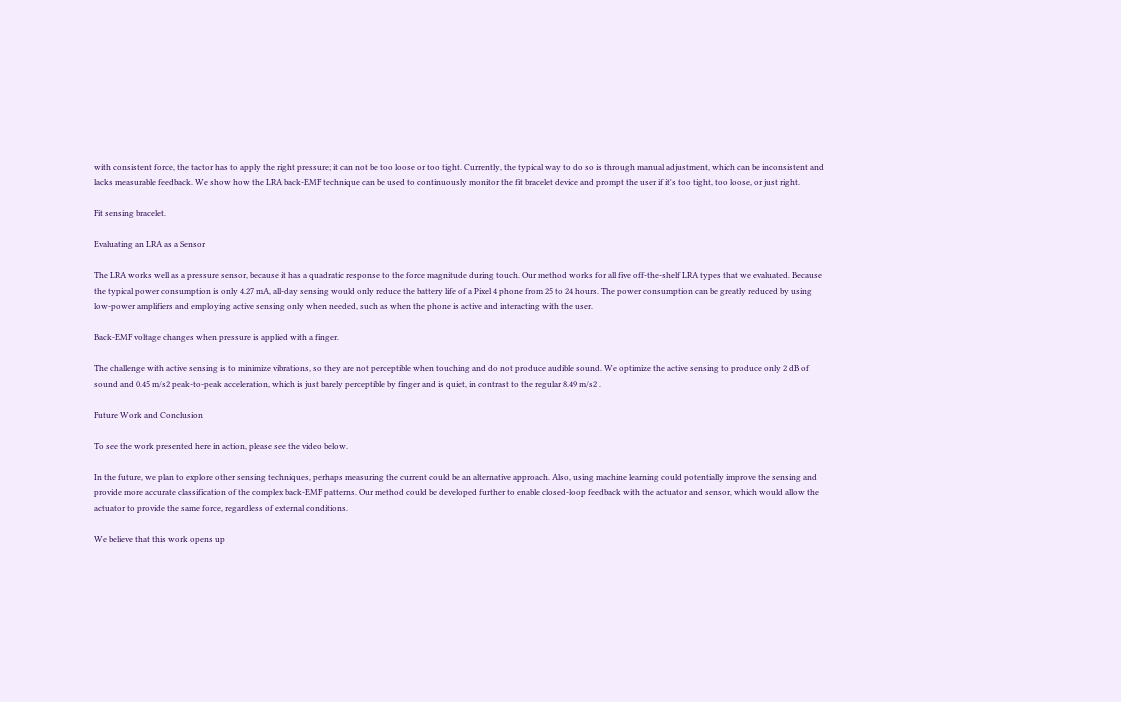with consistent force, the tactor has to apply the right pressure; it can not be too loose or too tight. Currently, the typical way to do so is through manual adjustment, which can be inconsistent and lacks measurable feedback. We show how the LRA back-EMF technique can be used to continuously monitor the fit bracelet device and prompt the user if it's too tight, too loose, or just right.

Fit sensing bracelet.

Evaluating an LRA as a Sensor

The LRA works well as a pressure sensor, because it has a quadratic response to the force magnitude during touch. Our method works for all five off-the-shelf LRA types that we evaluated. Because the typical power consumption is only 4.27 mA, all-day sensing would only reduce the battery life of a Pixel 4 phone from 25 to 24 hours. The power consumption can be greatly reduced by using low-power amplifiers and employing active sensing only when needed, such as when the phone is active and interacting with the user.

Back-EMF voltage changes when pressure is applied with a finger.

The challenge with active sensing is to minimize vibrations, so they are not perceptible when touching and do not produce audible sound. We optimize the active sensing to produce only 2 dB of sound and 0.45 m/s2 peak-to-peak acceleration, which is just barely perceptible by finger and is quiet, in contrast to the regular 8.49 m/s2 .

Future Work and Conclusion

To see the work presented here in action, please see the video below.

In the future, we plan to explore other sensing techniques, perhaps measuring the current could be an alternative approach. Also, using machine learning could potentially improve the sensing and provide more accurate classification of the complex back-EMF patterns. Our method could be developed further to enable closed-loop feedback with the actuator and sensor, which would allow the actuator to provide the same force, regardless of external conditions.

We believe that this work opens up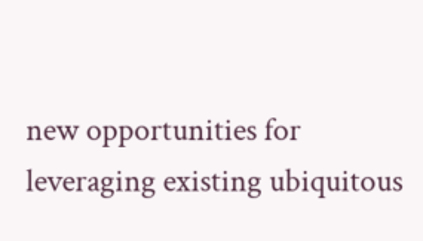new opportunities for leveraging existing ubiquitous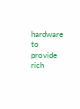hardware to provide rich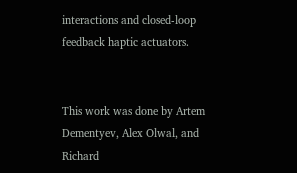interactions and closed-loop feedback haptic actuators.


This work was done by Artem Dementyev, Alex Olwal, and Richard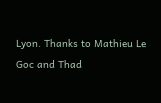Lyon. Thanks to Mathieu Le Goc and Thad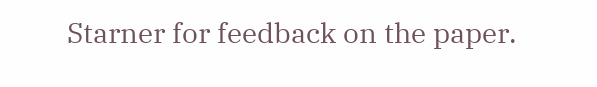Starner for feedback on the paper.